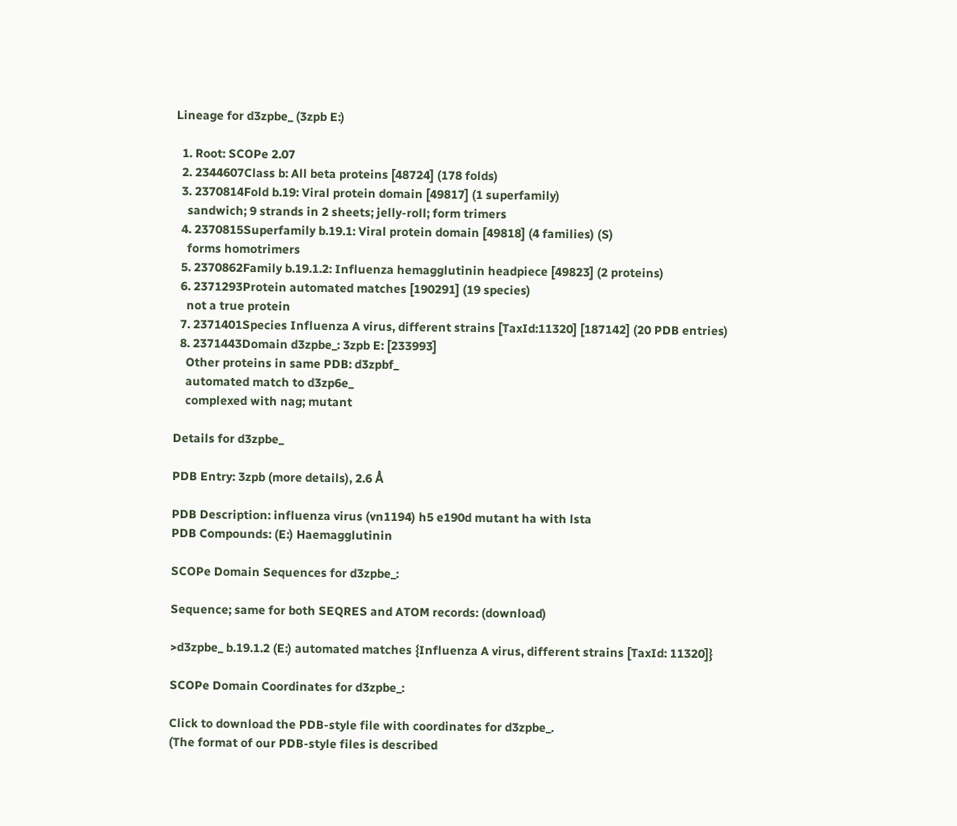Lineage for d3zpbe_ (3zpb E:)

  1. Root: SCOPe 2.07
  2. 2344607Class b: All beta proteins [48724] (178 folds)
  3. 2370814Fold b.19: Viral protein domain [49817] (1 superfamily)
    sandwich; 9 strands in 2 sheets; jelly-roll; form trimers
  4. 2370815Superfamily b.19.1: Viral protein domain [49818] (4 families) (S)
    forms homotrimers
  5. 2370862Family b.19.1.2: Influenza hemagglutinin headpiece [49823] (2 proteins)
  6. 2371293Protein automated matches [190291] (19 species)
    not a true protein
  7. 2371401Species Influenza A virus, different strains [TaxId:11320] [187142] (20 PDB entries)
  8. 2371443Domain d3zpbe_: 3zpb E: [233993]
    Other proteins in same PDB: d3zpbf_
    automated match to d3zp6e_
    complexed with nag; mutant

Details for d3zpbe_

PDB Entry: 3zpb (more details), 2.6 Å

PDB Description: influenza virus (vn1194) h5 e190d mutant ha with lsta
PDB Compounds: (E:) Haemagglutinin

SCOPe Domain Sequences for d3zpbe_:

Sequence; same for both SEQRES and ATOM records: (download)

>d3zpbe_ b.19.1.2 (E:) automated matches {Influenza A virus, different strains [TaxId: 11320]}

SCOPe Domain Coordinates for d3zpbe_:

Click to download the PDB-style file with coordinates for d3zpbe_.
(The format of our PDB-style files is described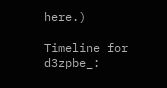here.)

Timeline for d3zpbe_: